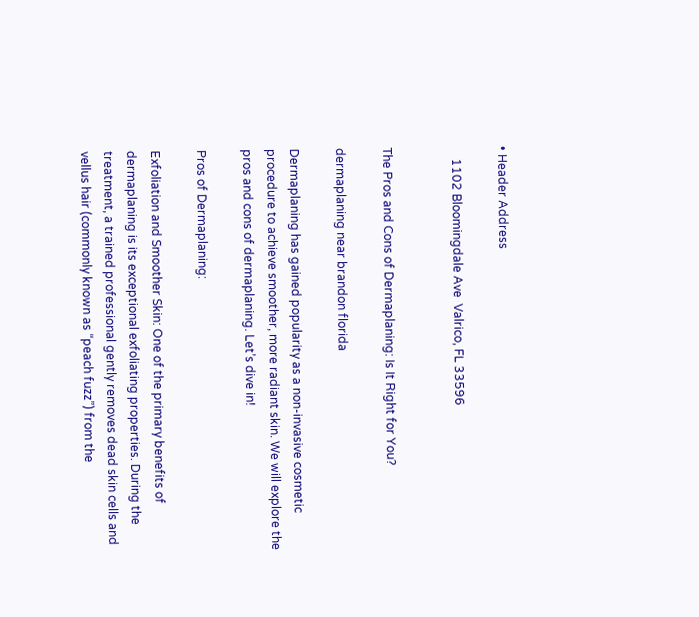• Header Address

    1102 Bloomingdale Ave  Valrico, FL 33596


The Pros and Cons of Dermaplaning: Is It Right for You?

dermaplaning near brandon florida

Dermaplaning has gained popularity as a non-invasive cosmetic procedure to achieve smoother, more radiant skin. We will explore the pros and cons of dermaplaning. Let’s dive in!

Pros of Dermaplaning:

Exfoliation and Smoother Skin: One of the primary benefits of dermaplaning is its exceptional exfoliating properties. During the treatment, a trained professional gently removes dead skin cells and vellus hair (commonly known as “peach fuzz”) from the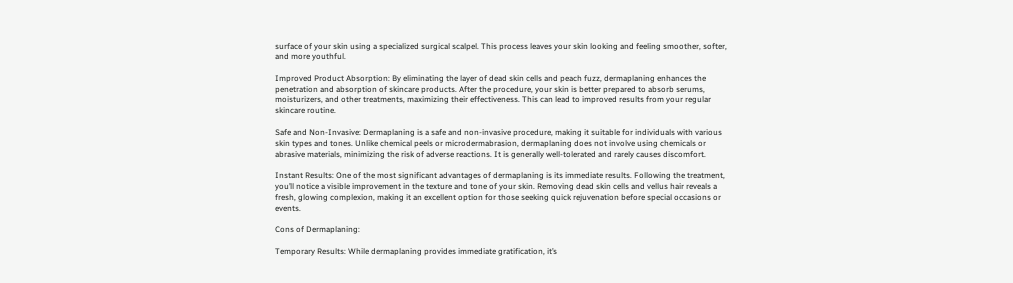surface of your skin using a specialized surgical scalpel. This process leaves your skin looking and feeling smoother, softer, and more youthful.

Improved Product Absorption: By eliminating the layer of dead skin cells and peach fuzz, dermaplaning enhances the penetration and absorption of skincare products. After the procedure, your skin is better prepared to absorb serums, moisturizers, and other treatments, maximizing their effectiveness. This can lead to improved results from your regular skincare routine.

Safe and Non-Invasive: Dermaplaning is a safe and non-invasive procedure, making it suitable for individuals with various skin types and tones. Unlike chemical peels or microdermabrasion, dermaplaning does not involve using chemicals or abrasive materials, minimizing the risk of adverse reactions. It is generally well-tolerated and rarely causes discomfort.

Instant Results: One of the most significant advantages of dermaplaning is its immediate results. Following the treatment, you’ll notice a visible improvement in the texture and tone of your skin. Removing dead skin cells and vellus hair reveals a fresh, glowing complexion, making it an excellent option for those seeking quick rejuvenation before special occasions or events.

Cons of Dermaplaning:

Temporary Results: While dermaplaning provides immediate gratification, it’s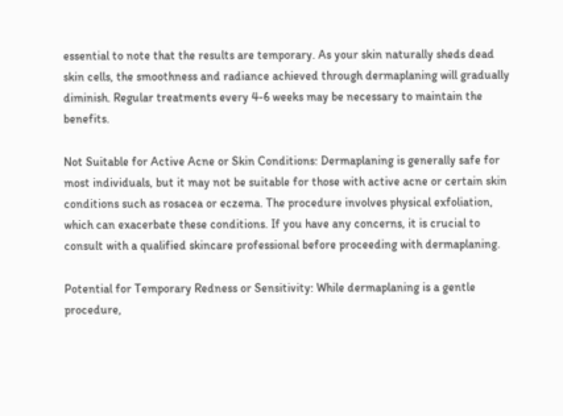essential to note that the results are temporary. As your skin naturally sheds dead skin cells, the smoothness and radiance achieved through dermaplaning will gradually diminish. Regular treatments every 4-6 weeks may be necessary to maintain the benefits.

Not Suitable for Active Acne or Skin Conditions: Dermaplaning is generally safe for most individuals, but it may not be suitable for those with active acne or certain skin conditions such as rosacea or eczema. The procedure involves physical exfoliation, which can exacerbate these conditions. If you have any concerns, it is crucial to consult with a qualified skincare professional before proceeding with dermaplaning.

Potential for Temporary Redness or Sensitivity: While dermaplaning is a gentle procedure,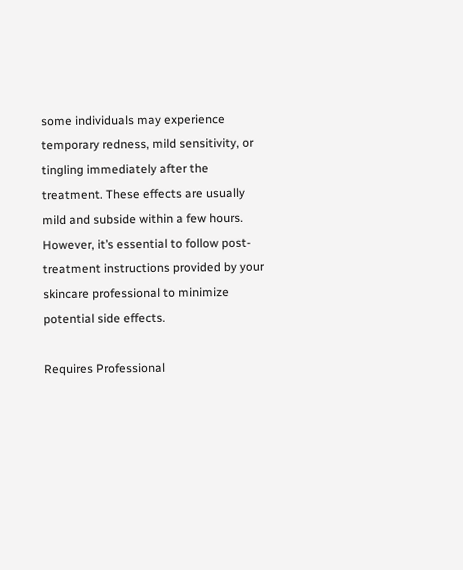some individuals may experience temporary redness, mild sensitivity, or tingling immediately after the treatment. These effects are usually mild and subside within a few hours. However, it’s essential to follow post-treatment instructions provided by your skincare professional to minimize potential side effects.

Requires Professional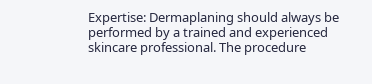Expertise: Dermaplaning should always be performed by a trained and experienced skincare professional. The procedure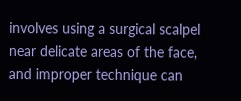involves using a surgical scalpel near delicate areas of the face, and improper technique can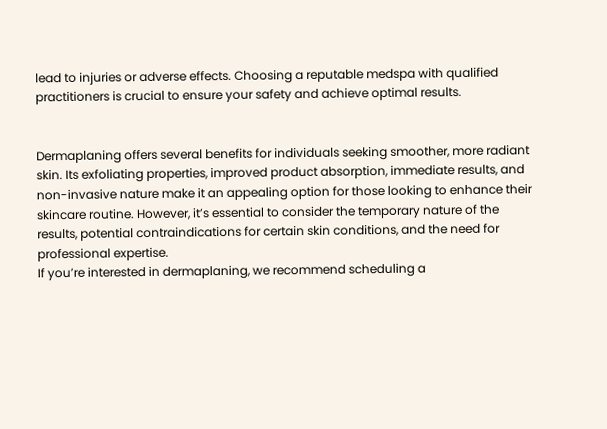lead to injuries or adverse effects. Choosing a reputable medspa with qualified practitioners is crucial to ensure your safety and achieve optimal results.


Dermaplaning offers several benefits for individuals seeking smoother, more radiant skin. Its exfoliating properties, improved product absorption, immediate results, and non-invasive nature make it an appealing option for those looking to enhance their skincare routine. However, it’s essential to consider the temporary nature of the results, potential contraindications for certain skin conditions, and the need for professional expertise.
If you’re interested in dermaplaning, we recommend scheduling a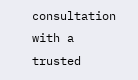consultation with a trusted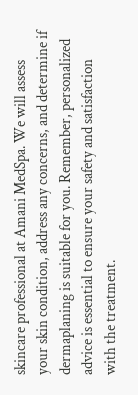skincare professional at Amani MedSpa. We will assess your skin condition, address any concerns, and determine if dermaplaning is suitable for you. Remember, personalized advice is essential to ensure your safety and satisfaction with the treatment.